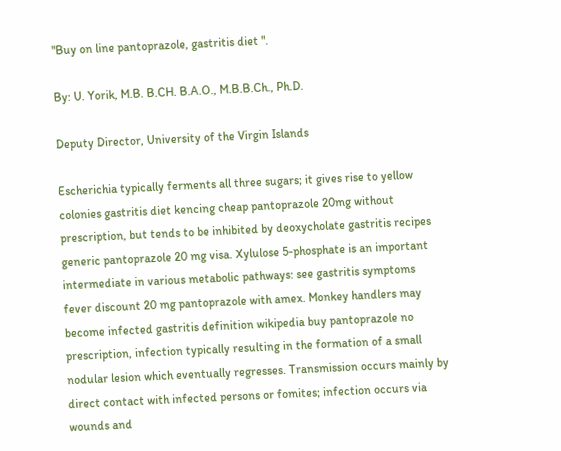"Buy on line pantoprazole, gastritis diet ".

By: U. Yorik, M.B. B.CH. B.A.O., M.B.B.Ch., Ph.D.

Deputy Director, University of the Virgin Islands

Escherichia typically ferments all three sugars; it gives rise to yellow colonies gastritis diet kencing cheap pantoprazole 20mg without prescription, but tends to be inhibited by deoxycholate gastritis recipes generic pantoprazole 20 mg visa. Xylulose 5-phosphate is an important intermediate in various metabolic pathways: see gastritis symptoms fever discount 20 mg pantoprazole with amex. Monkey handlers may become infected gastritis definition wikipedia buy pantoprazole no prescription, infection typically resulting in the formation of a small nodular lesion which eventually regresses. Transmission occurs mainly by direct contact with infected persons or fomites; infection occurs via wounds and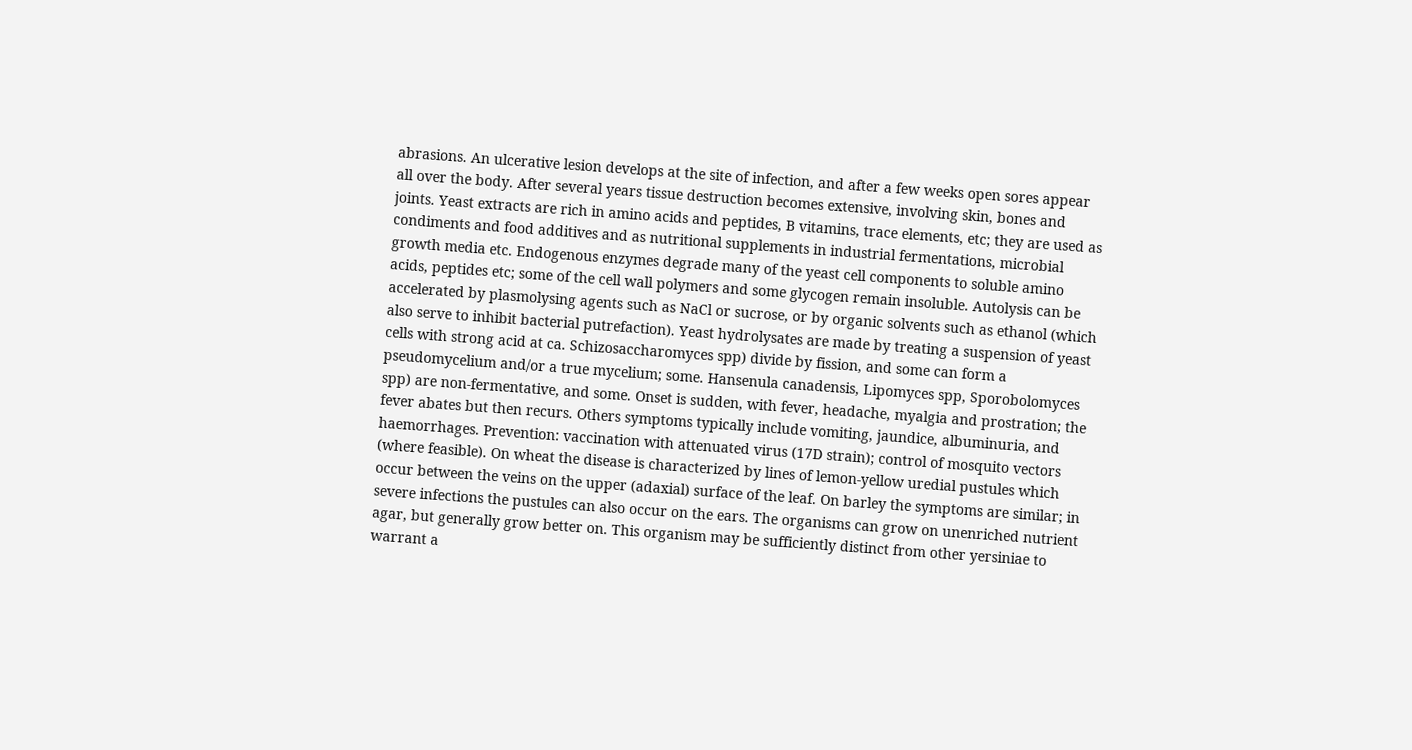abrasions. An ulcerative lesion develops at the site of infection, and after a few weeks open sores appear all over the body. After several years tissue destruction becomes extensive, involving skin, bones and joints. Yeast extracts are rich in amino acids and peptides, B vitamins, trace elements, etc; they are used as condiments and food additives and as nutritional supplements in industrial fermentations, microbial growth media etc. Endogenous enzymes degrade many of the yeast cell components to soluble amino acids, peptides etc; some of the cell wall polymers and some glycogen remain insoluble. Autolysis can be accelerated by plasmolysing agents such as NaCl or sucrose, or by organic solvents such as ethanol (which also serve to inhibit bacterial putrefaction). Yeast hydrolysates are made by treating a suspension of yeast cells with strong acid at ca. Schizosaccharomyces spp) divide by fission, and some can form a pseudomycelium and/or a true mycelium; some. Hansenula canadensis, Lipomyces spp, Sporobolomyces spp) are non-fermentative, and some. Onset is sudden, with fever, headache, myalgia and prostration; the fever abates but then recurs. Others symptoms typically include vomiting, jaundice, albuminuria, and haemorrhages. Prevention: vaccination with attenuated virus (17D strain); control of mosquito vectors (where feasible). On wheat the disease is characterized by lines of lemon-yellow uredial pustules which occur between the veins on the upper (adaxial) surface of the leaf. On barley the symptoms are similar; in severe infections the pustules can also occur on the ears. The organisms can grow on unenriched nutrient agar, but generally grow better on. This organism may be sufficiently distinct from other yersiniae to warrant a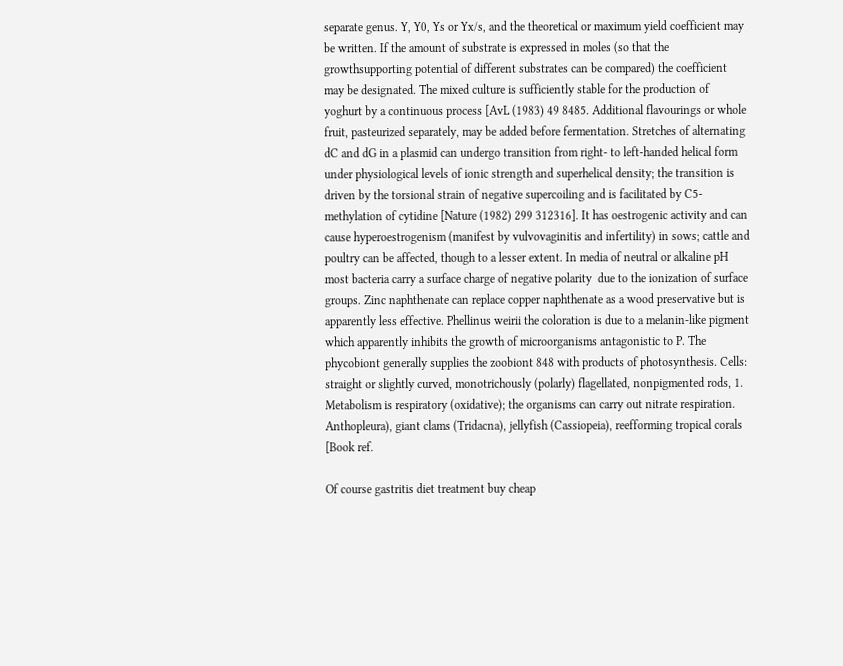separate genus. Y, Y0, Ys or Yx/s, and the theoretical or maximum yield coefficient may be written. If the amount of substrate is expressed in moles (so that the growthsupporting potential of different substrates can be compared) the coefficient may be designated. The mixed culture is sufficiently stable for the production of yoghurt by a continuous process [AvL (1983) 49 8485. Additional flavourings or whole fruit, pasteurized separately, may be added before fermentation. Stretches of alternating dC and dG in a plasmid can undergo transition from right- to left-handed helical form under physiological levels of ionic strength and superhelical density; the transition is driven by the torsional strain of negative supercoiling and is facilitated by C5-methylation of cytidine [Nature (1982) 299 312316]. It has oestrogenic activity and can cause hyperoestrogenism (manifest by vulvovaginitis and infertility) in sows; cattle and poultry can be affected, though to a lesser extent. In media of neutral or alkaline pH most bacteria carry a surface charge of negative polarity  due to the ionization of surface groups. Zinc naphthenate can replace copper naphthenate as a wood preservative but is apparently less effective. Phellinus weirii the coloration is due to a melanin-like pigment which apparently inhibits the growth of microorganisms antagonistic to P. The phycobiont generally supplies the zoobiont 848 with products of photosynthesis. Cells: straight or slightly curved, monotrichously (polarly) flagellated, nonpigmented rods, 1. Metabolism is respiratory (oxidative); the organisms can carry out nitrate respiration. Anthopleura), giant clams (Tridacna), jellyfish (Cassiopeia), reefforming tropical corals [Book ref.

Of course gastritis diet treatment buy cheap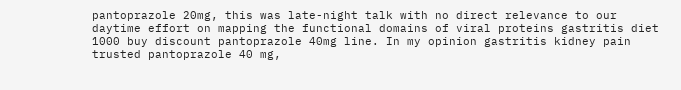pantoprazole 20mg, this was late-night talk with no direct relevance to our daytime effort on mapping the functional domains of viral proteins gastritis diet 1000 buy discount pantoprazole 40mg line. In my opinion gastritis kidney pain trusted pantoprazole 40 mg,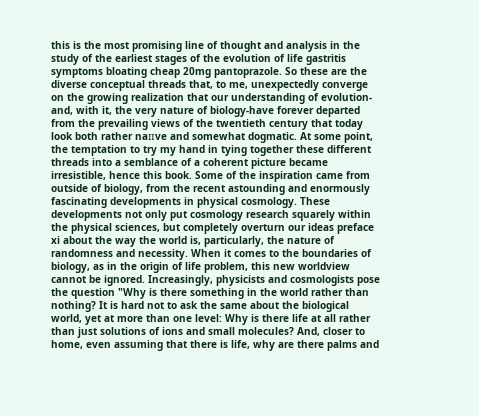this is the most promising line of thought and analysis in the study of the earliest stages of the evolution of life gastritis symptoms bloating cheap 20mg pantoprazole. So these are the diverse conceptual threads that, to me, unexpectedly converge on the growing realization that our understanding of evolution-and, with it, the very nature of biology-have forever departed from the prevailing views of the twentieth century that today look both rather naпve and somewhat dogmatic. At some point, the temptation to try my hand in tying together these different threads into a semblance of a coherent picture became irresistible, hence this book. Some of the inspiration came from outside of biology, from the recent astounding and enormously fascinating developments in physical cosmology. These developments not only put cosmology research squarely within the physical sciences, but completely overturn our ideas preface xi about the way the world is, particularly, the nature of randomness and necessity. When it comes to the boundaries of biology, as in the origin of life problem, this new worldview cannot be ignored. Increasingly, physicists and cosmologists pose the question "Why is there something in the world rather than nothing? It is hard not to ask the same about the biological world, yet at more than one level: Why is there life at all rather than just solutions of ions and small molecules? And, closer to home, even assuming that there is life, why are there palms and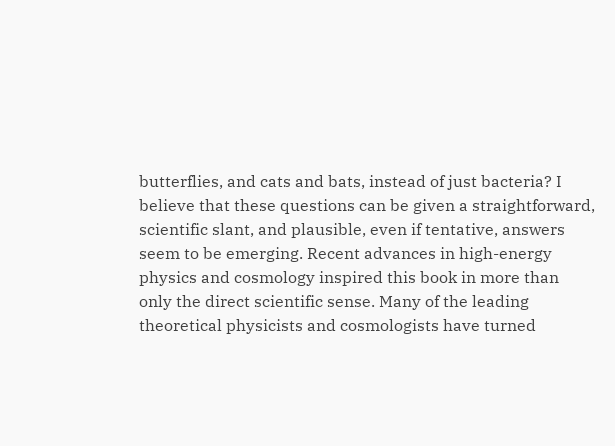butterflies, and cats and bats, instead of just bacteria? I believe that these questions can be given a straightforward, scientific slant, and plausible, even if tentative, answers seem to be emerging. Recent advances in high-energy physics and cosmology inspired this book in more than only the direct scientific sense. Many of the leading theoretical physicists and cosmologists have turned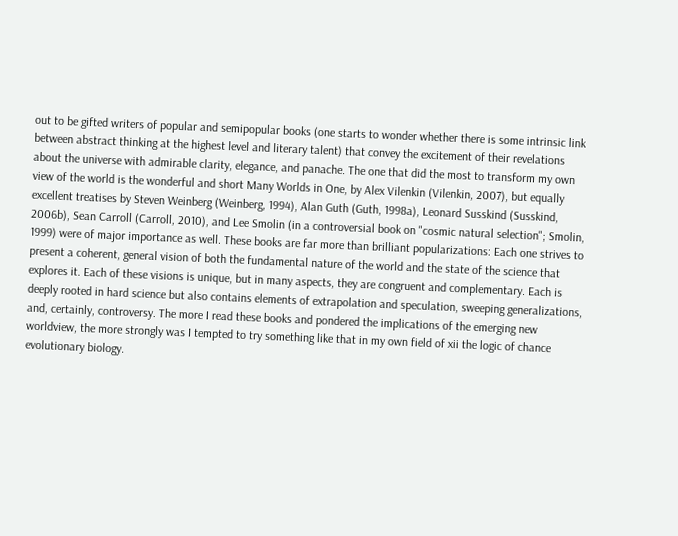out to be gifted writers of popular and semipopular books (one starts to wonder whether there is some intrinsic link between abstract thinking at the highest level and literary talent) that convey the excitement of their revelations about the universe with admirable clarity, elegance, and panache. The one that did the most to transform my own view of the world is the wonderful and short Many Worlds in One, by Alex Vilenkin (Vilenkin, 2007), but equally excellent treatises by Steven Weinberg (Weinberg, 1994), Alan Guth (Guth, 1998a), Leonard Susskind (Susskind, 2006b), Sean Carroll (Carroll, 2010), and Lee Smolin (in a controversial book on "cosmic natural selection"; Smolin, 1999) were of major importance as well. These books are far more than brilliant popularizations: Each one strives to present a coherent, general vision of both the fundamental nature of the world and the state of the science that explores it. Each of these visions is unique, but in many aspects, they are congruent and complementary. Each is deeply rooted in hard science but also contains elements of extrapolation and speculation, sweeping generalizations, and, certainly, controversy. The more I read these books and pondered the implications of the emerging new worldview, the more strongly was I tempted to try something like that in my own field of xii the logic of chance evolutionary biology.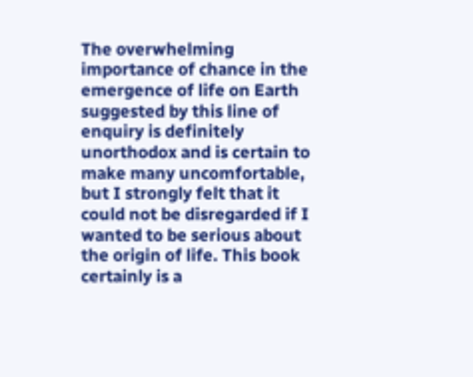The overwhelming importance of chance in the emergence of life on Earth suggested by this line of enquiry is definitely unorthodox and is certain to make many uncomfortable, but I strongly felt that it could not be disregarded if I wanted to be serious about the origin of life. This book certainly is a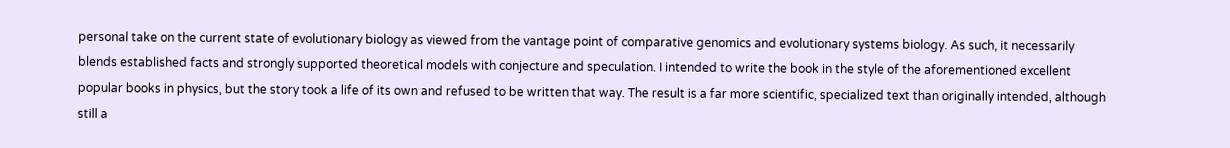personal take on the current state of evolutionary biology as viewed from the vantage point of comparative genomics and evolutionary systems biology. As such, it necessarily blends established facts and strongly supported theoretical models with conjecture and speculation. I intended to write the book in the style of the aforementioned excellent popular books in physics, but the story took a life of its own and refused to be written that way. The result is a far more scientific, specialized text than originally intended, although still a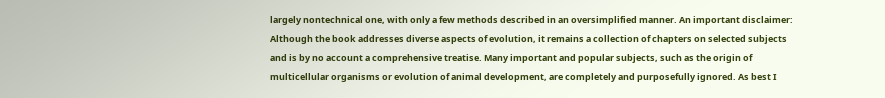largely nontechnical one, with only a few methods described in an oversimplified manner. An important disclaimer: Although the book addresses diverse aspects of evolution, it remains a collection of chapters on selected subjects and is by no account a comprehensive treatise. Many important and popular subjects, such as the origin of multicellular organisms or evolution of animal development, are completely and purposefully ignored. As best I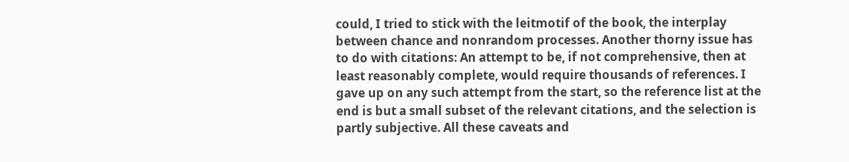could, I tried to stick with the leitmotif of the book, the interplay between chance and nonrandom processes. Another thorny issue has to do with citations: An attempt to be, if not comprehensive, then at least reasonably complete, would require thousands of references. I gave up on any such attempt from the start, so the reference list at the end is but a small subset of the relevant citations, and the selection is partly subjective. All these caveats and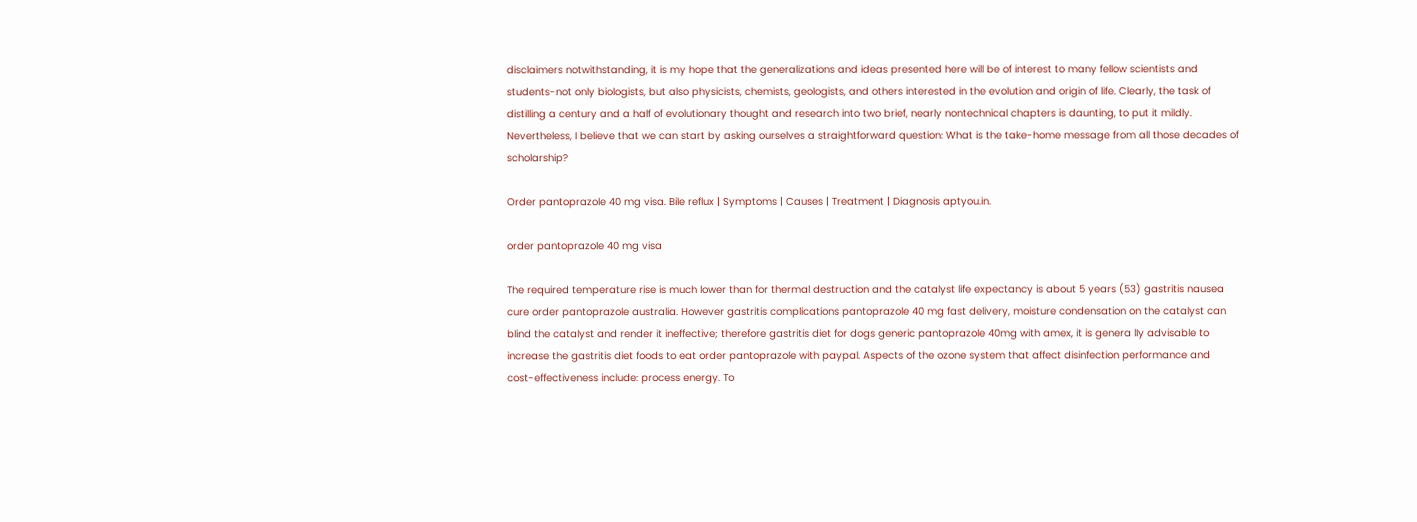disclaimers notwithstanding, it is my hope that the generalizations and ideas presented here will be of interest to many fellow scientists and students-not only biologists, but also physicists, chemists, geologists, and others interested in the evolution and origin of life. Clearly, the task of distilling a century and a half of evolutionary thought and research into two brief, nearly nontechnical chapters is daunting, to put it mildly. Nevertheless, I believe that we can start by asking ourselves a straightforward question: What is the take-home message from all those decades of scholarship?

Order pantoprazole 40 mg visa. Bile reflux | Symptoms | Causes | Treatment | Diagnosis aptyou.in.

order pantoprazole 40 mg visa

The required temperature rise is much lower than for thermal destruction and the catalyst life expectancy is about 5 years (53) gastritis nausea cure order pantoprazole australia. However gastritis complications pantoprazole 40 mg fast delivery, moisture condensation on the catalyst can blind the catalyst and render it ineffective; therefore gastritis diet for dogs generic pantoprazole 40mg with amex, it is genera lIy advisable to increase the gastritis diet foods to eat order pantoprazole with paypal. Aspects of the ozone system that affect disinfection performance and cost-effectiveness include: process energy. To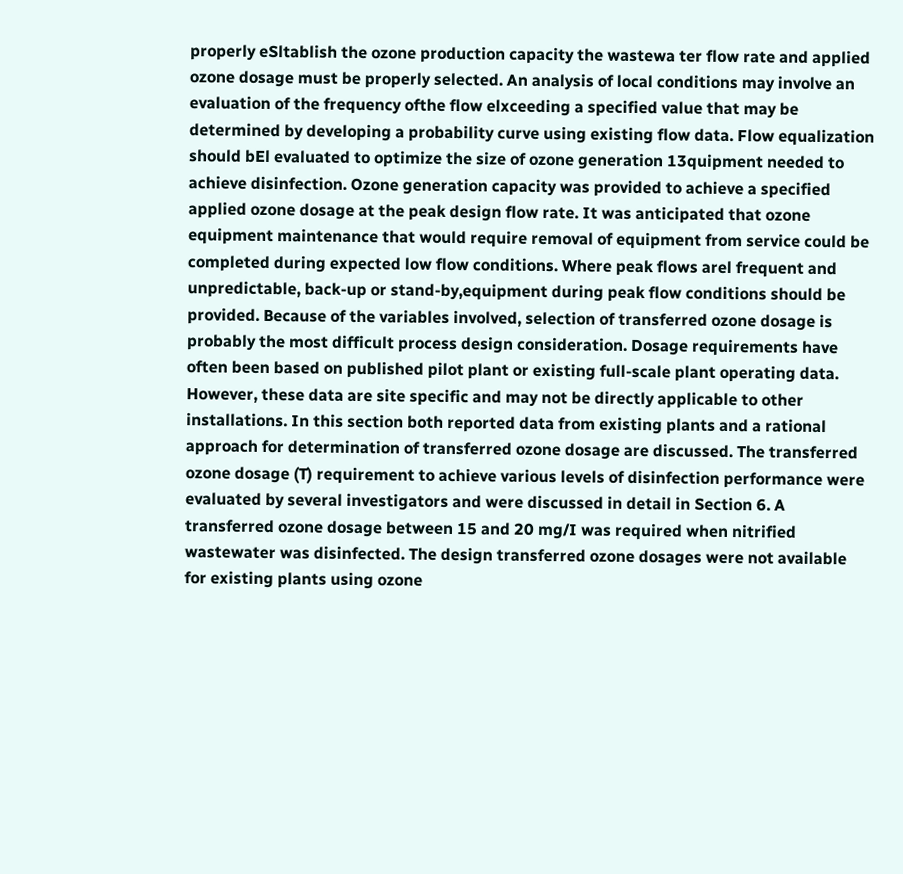properly eSltablish the ozone production capacity the wastewa ter flow rate and applied ozone dosage must be properly selected. An analysis of local conditions may involve an evaluation of the frequency ofthe flow elxceeding a specified value that may be determined by developing a probability curve using existing flow data. Flow equalization should bEl evaluated to optimize the size of ozone generation 13quipment needed to achieve disinfection. Ozone generation capacity was provided to achieve a specified applied ozone dosage at the peak design flow rate. It was anticipated that ozone equipment maintenance that would require removal of equipment from service could be completed during expected low flow conditions. Where peak flows arel frequent and unpredictable, back-up or stand-by,equipment during peak flow conditions should be provided. Because of the variables involved, selection of transferred ozone dosage is probably the most difficult process design consideration. Dosage requirements have often been based on published pilot plant or existing full-scale plant operating data. However, these data are site specific and may not be directly applicable to other installations. In this section both reported data from existing plants and a rational approach for determination of transferred ozone dosage are discussed. The transferred ozone dosage (T) requirement to achieve various levels of disinfection performance were evaluated by several investigators and were discussed in detail in Section 6. A transferred ozone dosage between 15 and 20 mg/I was required when nitrified wastewater was disinfected. The design transferred ozone dosages were not available for existing plants using ozone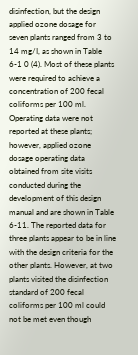disinfection, but the design applied ozone dosage for seven plants ranged from 3 to 14 mg/I, as shown in Table 6-1 0 (4). Most of these plants were required to achieve a concentration of 200 fecal coliforms per 100 ml. Operating data were not reported at these plants; however, applied ozone dosage operating data obtained from site visits conducted during the development of this design manual and are shown in Table 6-11. The reported data for three plants appear to be in line with the design criteria for the other plants. However, at two plants visited the disinfection standard of 200 fecal coliforms per 100 ml could not be met even though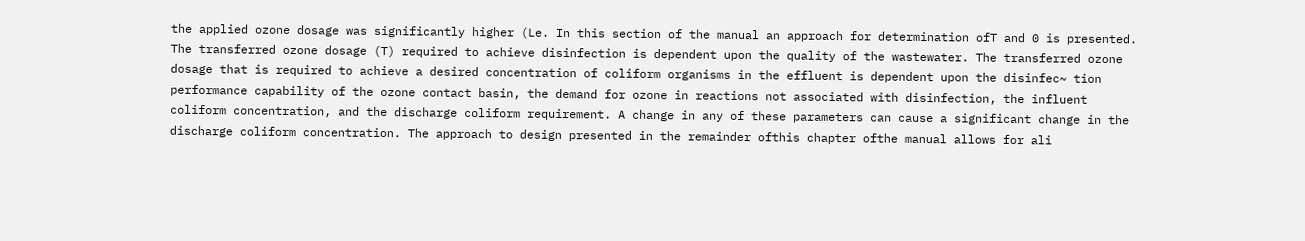the applied ozone dosage was significantly higher (Le. In this section of the manual an approach for determination ofT and 0 is presented. The transferred ozone dosage (T) required to achieve disinfection is dependent upon the quality of the wastewater. The transferred ozone dosage that is required to achieve a desired concentration of coliform organisms in the effluent is dependent upon the disinfec~ tion performance capability of the ozone contact basin, the demand for ozone in reactions not associated with disinfection, the influent coliform concentration, and the discharge coliform requirement. A change in any of these parameters can cause a significant change in the discharge coliform concentration. The approach to design presented in the remainder ofthis chapter ofthe manual allows for ali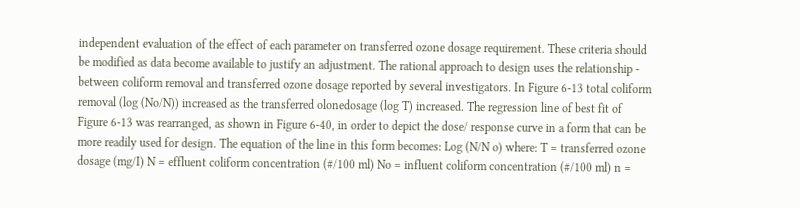independent evaluation of the effect of each parameter on transferred ozone dosage requirement. These criteria should be modified as data become available to justify an adjustment. The rational approach to design uses the relationship - between coliform removal and transferred ozone dosage reported by several investigators. In Figure 6-13 total coliform removal (log (No/N)) increased as the transferred olonedosage (log T) increased. The regression line of best fit of Figure 6-13 was rearranged, as shown in Figure 6-40, in order to depict the dose/ response curve in a form that can be more readily used for design. The equation of the line in this form becomes: Log (N/N o) where: T = transferred ozone dosage (mg/I) N = effluent coliform concentration (#/100 ml) No = influent coliform concentration (#/100 ml) n =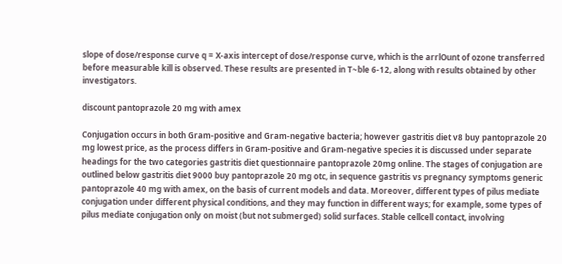slope of dose/response curve q = X-axis intercept of dose/response curve, which is the arrlOunt of ozone transferred before measurable kill is observed. These results are presented in T~ble 6-12, along with results obtained by other investigators.

discount pantoprazole 20 mg with amex

Conjugation occurs in both Gram-positive and Gram-negative bacteria; however gastritis diet v8 buy pantoprazole 20 mg lowest price, as the process differs in Gram-positive and Gram-negative species it is discussed under separate headings for the two categories gastritis diet questionnaire pantoprazole 20mg online. The stages of conjugation are outlined below gastritis diet 9000 buy pantoprazole 20 mg otc, in sequence gastritis vs pregnancy symptoms generic pantoprazole 40 mg with amex, on the basis of current models and data. Moreover, different types of pilus mediate conjugation under different physical conditions, and they may function in different ways; for example, some types of pilus mediate conjugation only on moist (but not submerged) solid surfaces. Stable cellcell contact, involving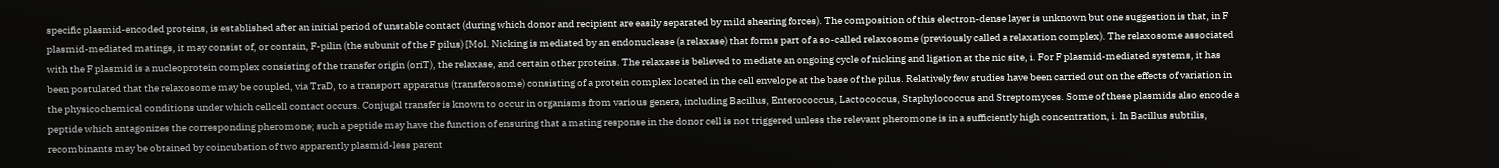specific plasmid-encoded proteins, is established after an initial period of unstable contact (during which donor and recipient are easily separated by mild shearing forces). The composition of this electron-dense layer is unknown but one suggestion is that, in F plasmid-mediated matings, it may consist of, or contain, F-pilin (the subunit of the F pilus) [Mol. Nicking is mediated by an endonuclease (a relaxase) that forms part of a so-called relaxosome (previously called a relaxation complex). The relaxosome associated with the F plasmid is a nucleoprotein complex consisting of the transfer origin (oriT), the relaxase, and certain other proteins. The relaxase is believed to mediate an ongoing cycle of nicking and ligation at the nic site, i. For F plasmid-mediated systems, it has been postulated that the relaxosome may be coupled, via TraD, to a transport apparatus (transferosome) consisting of a protein complex located in the cell envelope at the base of the pilus. Relatively few studies have been carried out on the effects of variation in the physicochemical conditions under which cellcell contact occurs. Conjugal transfer is known to occur in organisms from various genera, including Bacillus, Enterococcus, Lactococcus, Staphylococcus and Streptomyces. Some of these plasmids also encode a peptide which antagonizes the corresponding pheromone; such a peptide may have the function of ensuring that a mating response in the donor cell is not triggered unless the relevant pheromone is in a sufficiently high concentration, i. In Bacillus subtilis, recombinants may be obtained by coincubation of two apparently plasmid-less parent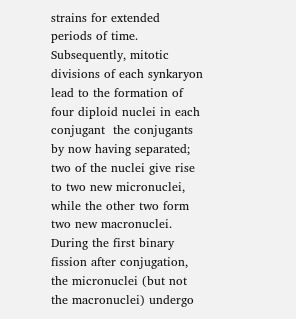strains for extended periods of time. Subsequently, mitotic divisions of each synkaryon lead to the formation of four diploid nuclei in each conjugant  the conjugants by now having separated; two of the nuclei give rise to two new micronuclei, while the other two form two new macronuclei. During the first binary fission after conjugation, the micronuclei (but not the macronuclei) undergo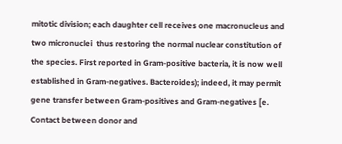mitotic division; each daughter cell receives one macronucleus and two micronuclei  thus restoring the normal nuclear constitution of the species. First reported in Gram-positive bacteria, it is now well established in Gram-negatives. Bacteroides); indeed, it may permit gene transfer between Gram-positives and Gram-negatives [e. Contact between donor and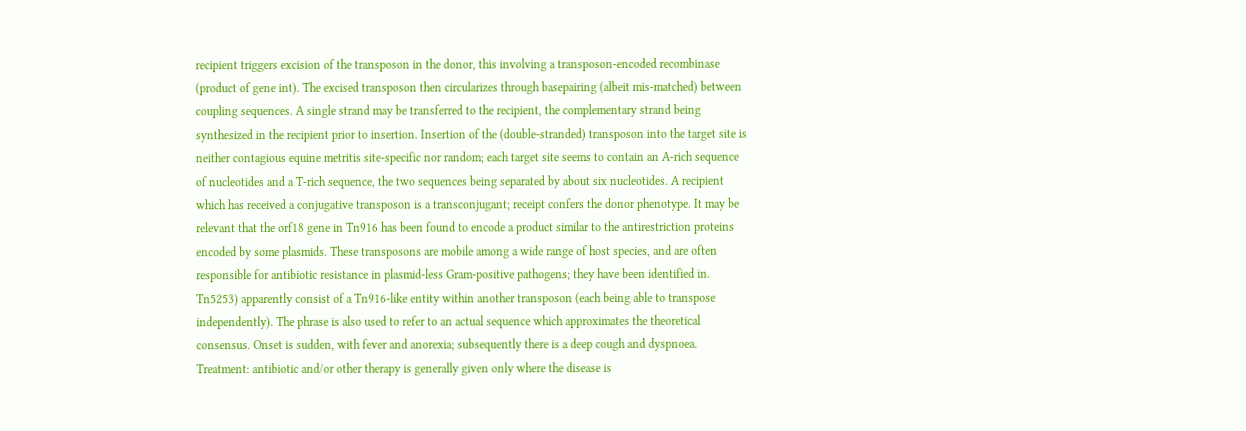recipient triggers excision of the transposon in the donor, this involving a transposon-encoded recombinase (product of gene int). The excised transposon then circularizes through basepairing (albeit mis-matched) between coupling sequences. A single strand may be transferred to the recipient, the complementary strand being synthesized in the recipient prior to insertion. Insertion of the (double-stranded) transposon into the target site is neither contagious equine metritis site-specific nor random; each target site seems to contain an A-rich sequence of nucleotides and a T-rich sequence, the two sequences being separated by about six nucleotides. A recipient which has received a conjugative transposon is a transconjugant; receipt confers the donor phenotype. It may be relevant that the orf18 gene in Tn916 has been found to encode a product similar to the antirestriction proteins encoded by some plasmids. These transposons are mobile among a wide range of host species, and are often responsible for antibiotic resistance in plasmid-less Gram-positive pathogens; they have been identified in. Tn5253) apparently consist of a Tn916-like entity within another transposon (each being able to transpose independently). The phrase is also used to refer to an actual sequence which approximates the theoretical consensus. Onset is sudden, with fever and anorexia; subsequently there is a deep cough and dyspnoea. Treatment: antibiotic and/or other therapy is generally given only where the disease is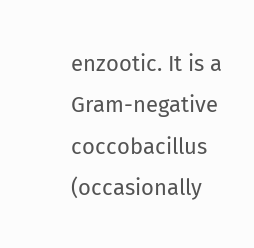enzootic. It is a Gram-negative coccobacillus (occasionally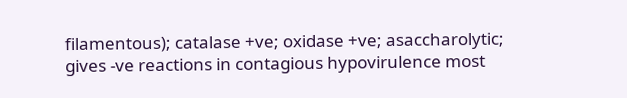filamentous); catalase +ve; oxidase +ve; asaccharolytic; gives -ve reactions in contagious hypovirulence most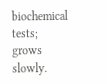biochemical tests; grows slowly.